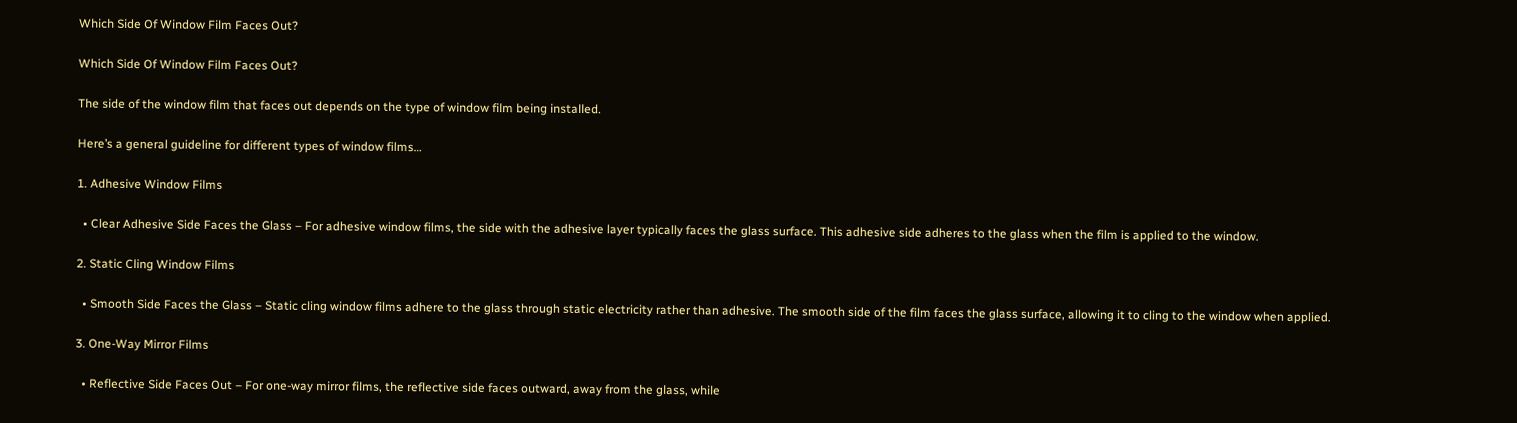Which Side Of Window Film Faces Out?

Which Side Of Window Film Faces Out?

The side of the window film that faces out depends on the type of window film being installed.

Here’s a general guideline for different types of window films…

1. Adhesive Window Films

  • Clear Adhesive Side Faces the Glass – For adhesive window films, the side with the adhesive layer typically faces the glass surface. This adhesive side adheres to the glass when the film is applied to the window.

2. Static Cling Window Films

  • Smooth Side Faces the Glass – Static cling window films adhere to the glass through static electricity rather than adhesive. The smooth side of the film faces the glass surface, allowing it to cling to the window when applied.

3. One-Way Mirror Films

  • Reflective Side Faces Out – For one-way mirror films, the reflective side faces outward, away from the glass, while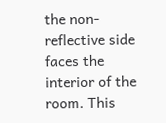the non-reflective side faces the interior of the room. This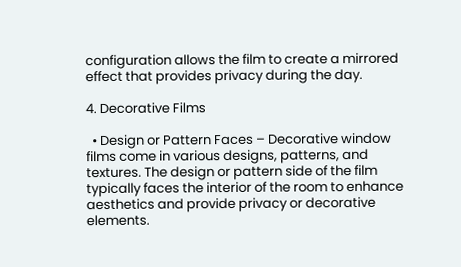configuration allows the film to create a mirrored effect that provides privacy during the day.

4. Decorative Films

  • Design or Pattern Faces – Decorative window films come in various designs, patterns, and textures. The design or pattern side of the film typically faces the interior of the room to enhance aesthetics and provide privacy or decorative elements.